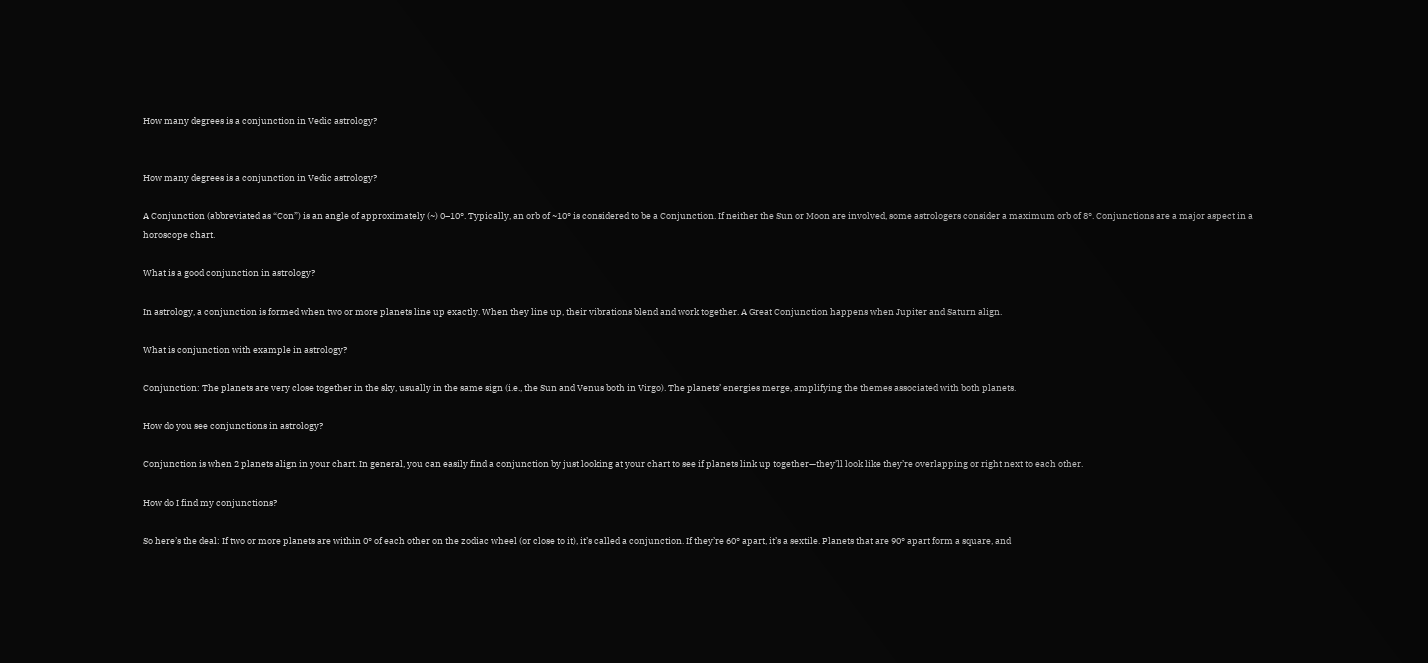How many degrees is a conjunction in Vedic astrology?


How many degrees is a conjunction in Vedic astrology?

A Conjunction (abbreviated as “Con”) is an angle of approximately (~) 0–10°. Typically, an orb of ~10° is considered to be a Conjunction. If neither the Sun or Moon are involved, some astrologers consider a maximum orb of 8°. Conjunctions are a major aspect in a horoscope chart.

What is a good conjunction in astrology?

In astrology, a conjunction is formed when two or more planets line up exactly. When they line up, their vibrations blend and work together. A Great Conjunction happens when Jupiter and Saturn align.

What is conjunction with example in astrology?

Conjunction: The planets are very close together in the sky, usually in the same sign (i.e., the Sun and Venus both in Virgo). The planets’ energies merge, amplifying the themes associated with both planets.

How do you see conjunctions in astrology?

Conjunction is when 2 planets align in your chart. In general, you can easily find a conjunction by just looking at your chart to see if planets link up together—they’ll look like they’re overlapping or right next to each other.

How do I find my conjunctions?

So here’s the deal: If two or more planets are within 0° of each other on the zodiac wheel (or close to it), it’s called a conjunction. If they’re 60° apart, it’s a sextile. Planets that are 90° apart form a square, and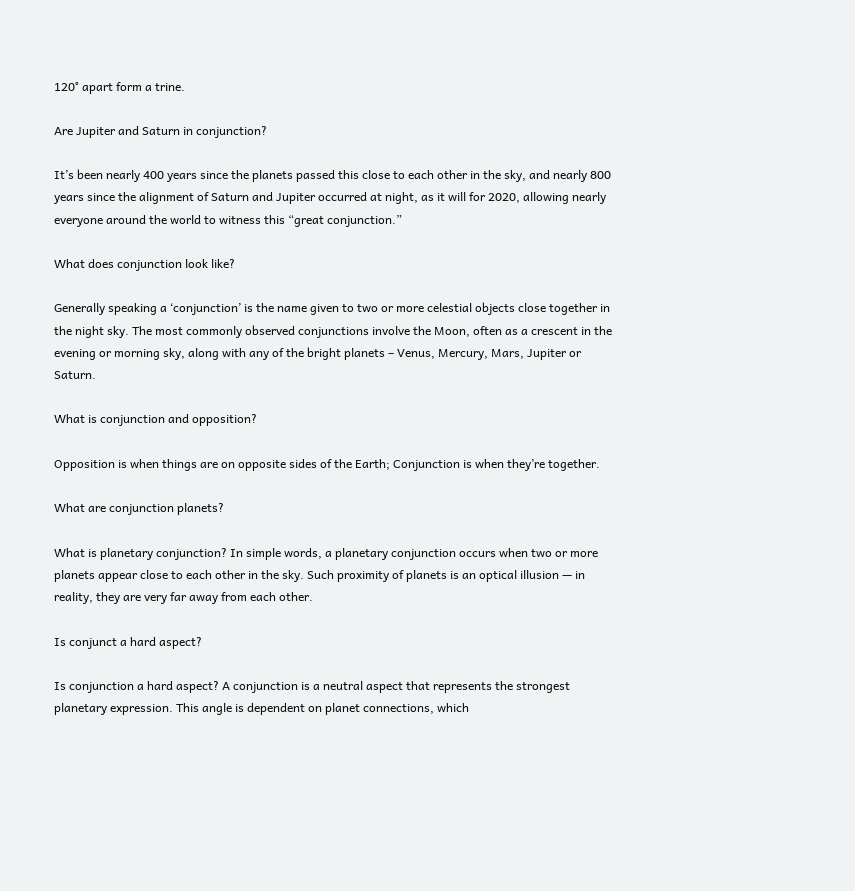120° apart form a trine.

Are Jupiter and Saturn in conjunction?

It’s been nearly 400 years since the planets passed this close to each other in the sky, and nearly 800 years since the alignment of Saturn and Jupiter occurred at night, as it will for 2020, allowing nearly everyone around the world to witness this “great conjunction.”

What does conjunction look like?

Generally speaking a ‘conjunction’ is the name given to two or more celestial objects close together in the night sky. The most commonly observed conjunctions involve the Moon, often as a crescent in the evening or morning sky, along with any of the bright planets – Venus, Mercury, Mars, Jupiter or Saturn.

What is conjunction and opposition?

Opposition is when things are on opposite sides of the Earth; Conjunction is when they’re together.

What are conjunction planets?

What is planetary conjunction? In simple words, a planetary conjunction occurs when two or more planets appear close to each other in the sky. Such proximity of planets is an optical illusion — in reality, they are very far away from each other.

Is conjunct a hard aspect?

Is conjunction a hard aspect? A conjunction is a neutral aspect that represents the strongest planetary expression. This angle is dependent on planet connections, which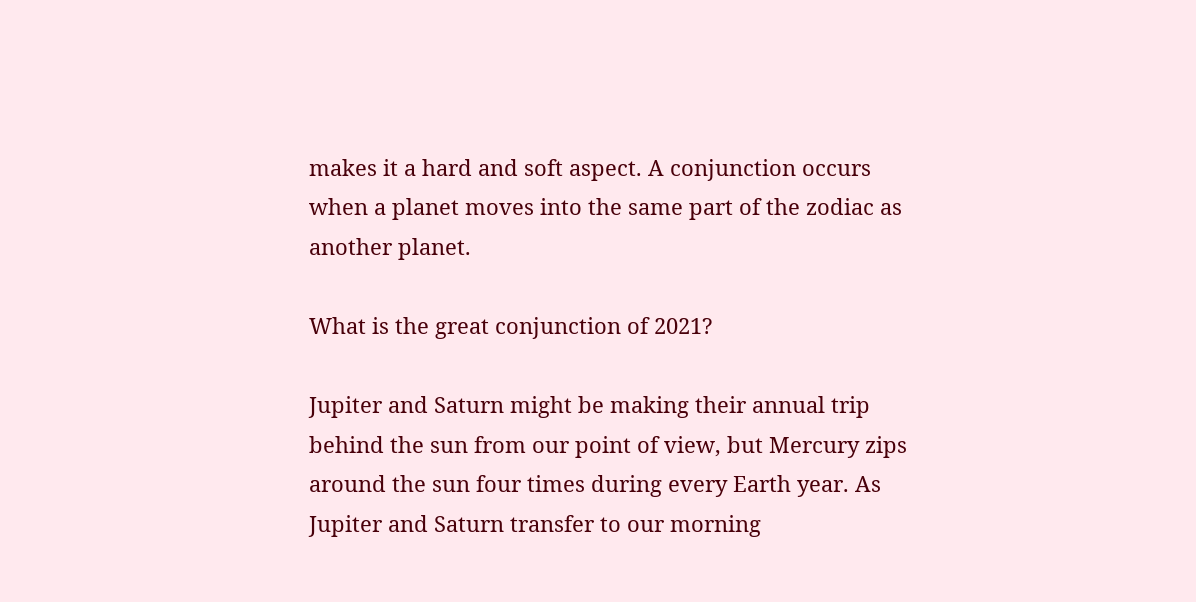makes it a hard and soft aspect. A conjunction occurs when a planet moves into the same part of the zodiac as another planet.

What is the great conjunction of 2021?

Jupiter and Saturn might be making their annual trip behind the sun from our point of view, but Mercury zips around the sun four times during every Earth year. As Jupiter and Saturn transfer to our morning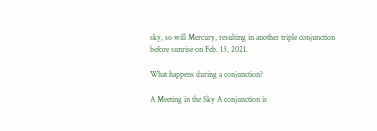sky, so will Mercury, resulting in another triple conjunction before sunrise on Feb. 13, 2021.

What happens during a conjunction?

A Meeting in the Sky A conjunction is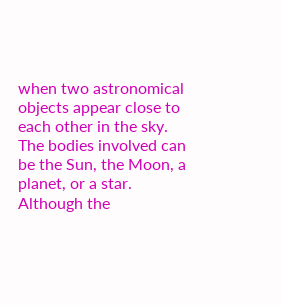when two astronomical objects appear close to each other in the sky. The bodies involved can be the Sun, the Moon, a planet, or a star. Although the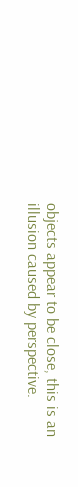objects appear to be close, this is an illusion caused by perspective.